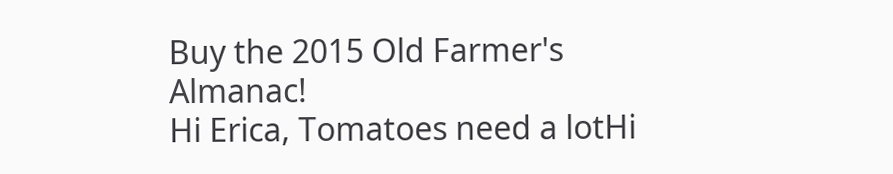Buy the 2015 Old Farmer's Almanac!
Hi Erica, Tomatoes need a lotHi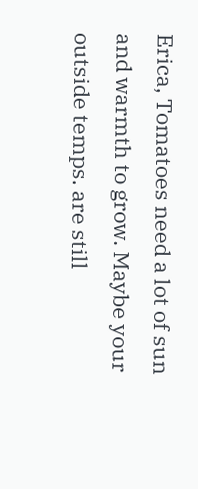Erica, Tomatoes need a lot of sun and warmth to grow. Maybe your outside temps. are still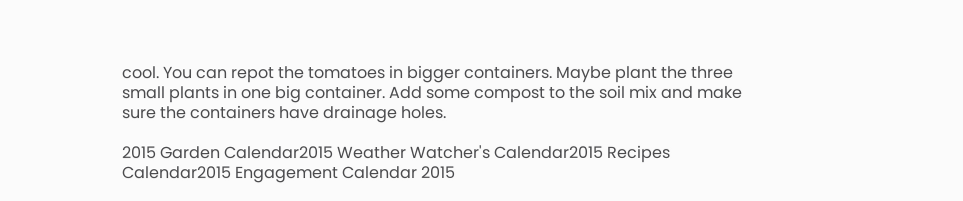cool. You can repot the tomatoes in bigger containers. Maybe plant the three small plants in one big container. Add some compost to the soil mix and make sure the containers have drainage holes.

2015 Garden Calendar2015 Weather Watcher's Calendar2015 Recipes Calendar2015 Engagement Calendar 2015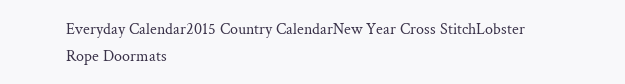Everyday Calendar2015 Country CalendarNew Year Cross StitchLobster Rope Doormats